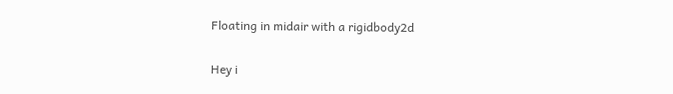Floating in midair with a rigidbody2d

Hey i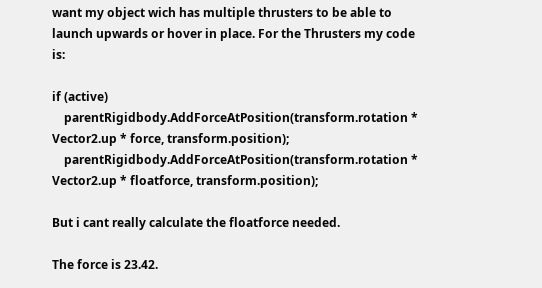want my object wich has multiple thrusters to be able to launch upwards or hover in place. For the Thrusters my code is:

if (active)
    parentRigidbody.AddForceAtPosition(transform.rotation * Vector2.up * force, transform.position);
    parentRigidbody.AddForceAtPosition(transform.rotation * Vector2.up * floatforce, transform.position);

But i cant really calculate the floatforce needed.

The force is 23.42.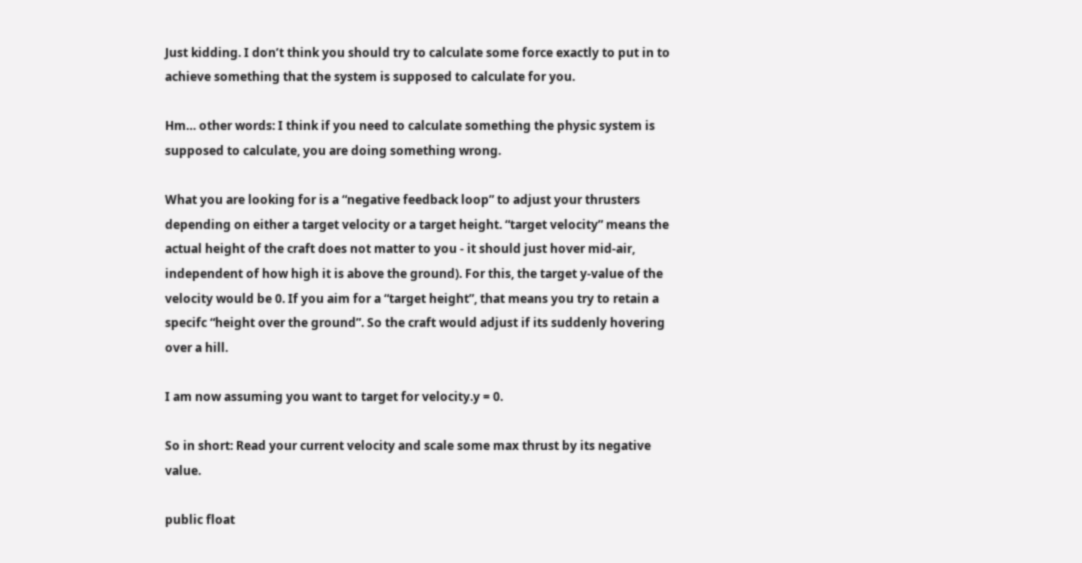Just kidding. I don’t think you should try to calculate some force exactly to put in to achieve something that the system is supposed to calculate for you.

Hm… other words: I think if you need to calculate something the physic system is supposed to calculate, you are doing something wrong.

What you are looking for is a “negative feedback loop” to adjust your thrusters depending on either a target velocity or a target height. “target velocity” means the actual height of the craft does not matter to you - it should just hover mid-air, independent of how high it is above the ground). For this, the target y-value of the velocity would be 0. If you aim for a “target height”, that means you try to retain a specifc “height over the ground”. So the craft would adjust if its suddenly hovering over a hill.

I am now assuming you want to target for velocity.y = 0.

So in short: Read your current velocity and scale some max thrust by its negative value.

public float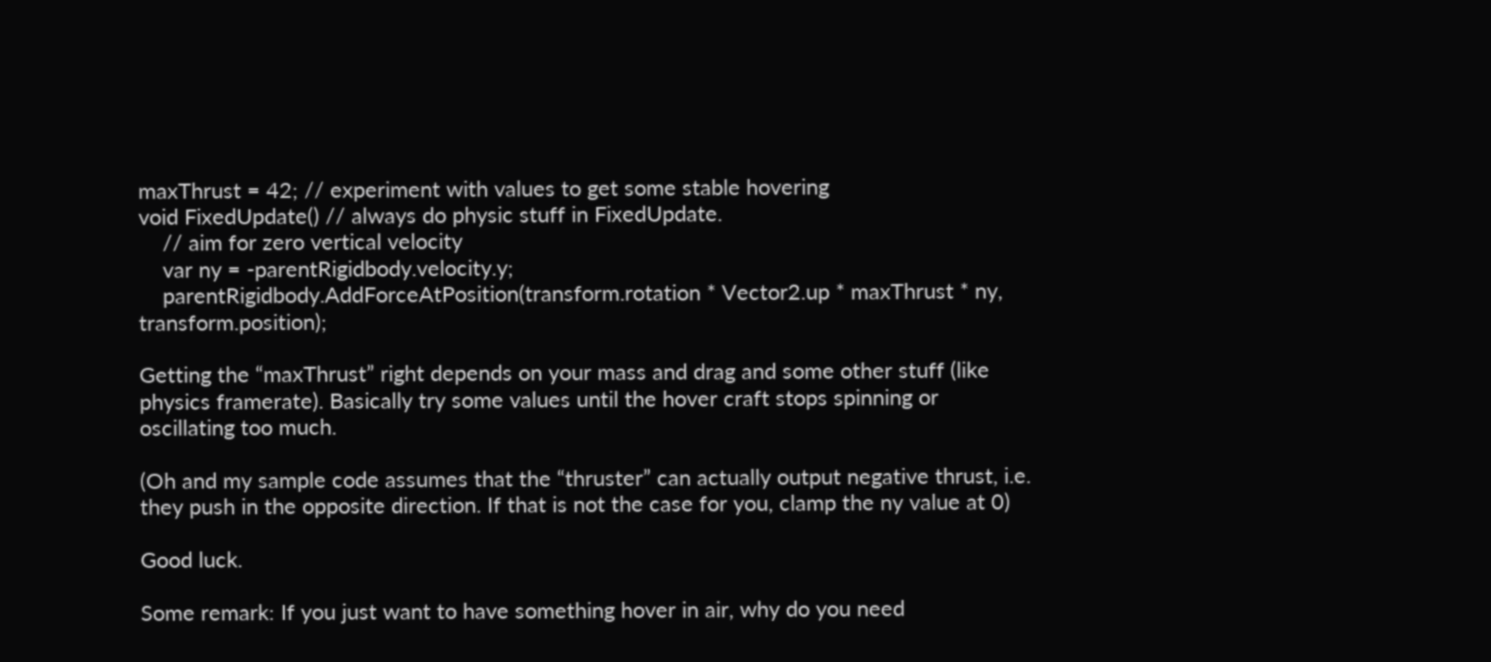maxThrust = 42; // experiment with values to get some stable hovering
void FixedUpdate() // always do physic stuff in FixedUpdate.
    // aim for zero vertical velocity
    var ny = -parentRigidbody.velocity.y;
    parentRigidbody.AddForceAtPosition(transform.rotation * Vector2.up * maxThrust * ny, transform.position);

Getting the “maxThrust” right depends on your mass and drag and some other stuff (like physics framerate). Basically try some values until the hover craft stops spinning or oscillating too much.

(Oh and my sample code assumes that the “thruster” can actually output negative thrust, i.e. they push in the opposite direction. If that is not the case for you, clamp the ny value at 0)

Good luck.

Some remark: If you just want to have something hover in air, why do you need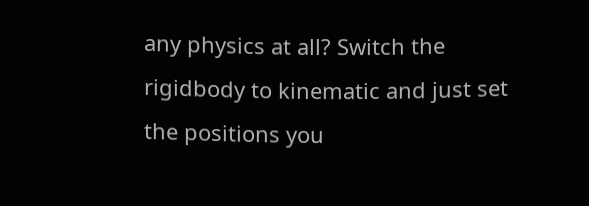any physics at all? Switch the rigidbody to kinematic and just set the positions you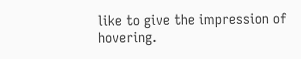like to give the impression of hovering.